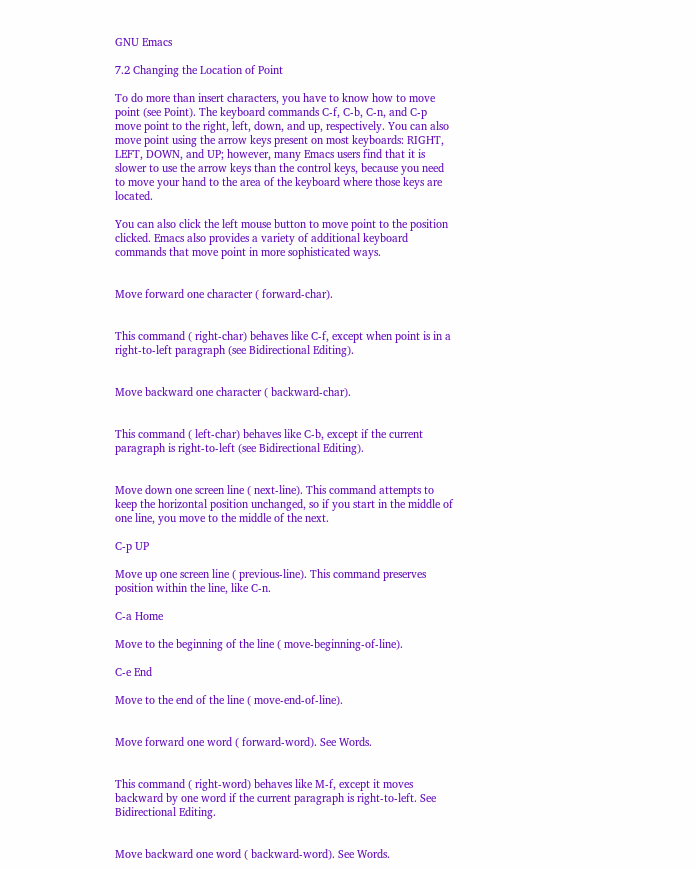GNU Emacs

7.2 Changing the Location of Point

To do more than insert characters, you have to know how to move point (see Point). The keyboard commands C-f, C-b, C-n, and C-p move point to the right, left, down, and up, respectively. You can also move point using the arrow keys present on most keyboards: RIGHT, LEFT, DOWN, and UP; however, many Emacs users find that it is slower to use the arrow keys than the control keys, because you need to move your hand to the area of the keyboard where those keys are located.

You can also click the left mouse button to move point to the position clicked. Emacs also provides a variety of additional keyboard commands that move point in more sophisticated ways.


Move forward one character ( forward-char).


This command ( right-char) behaves like C-f, except when point is in a right-to-left paragraph (see Bidirectional Editing).


Move backward one character ( backward-char).


This command ( left-char) behaves like C-b, except if the current paragraph is right-to-left (see Bidirectional Editing).


Move down one screen line ( next-line). This command attempts to keep the horizontal position unchanged, so if you start in the middle of one line, you move to the middle of the next.

C-p UP

Move up one screen line ( previous-line). This command preserves position within the line, like C-n.

C-a Home

Move to the beginning of the line ( move-beginning-of-line).

C-e End

Move to the end of the line ( move-end-of-line).


Move forward one word ( forward-word). See Words.


This command ( right-word) behaves like M-f, except it moves backward by one word if the current paragraph is right-to-left. See Bidirectional Editing.


Move backward one word ( backward-word). See Words.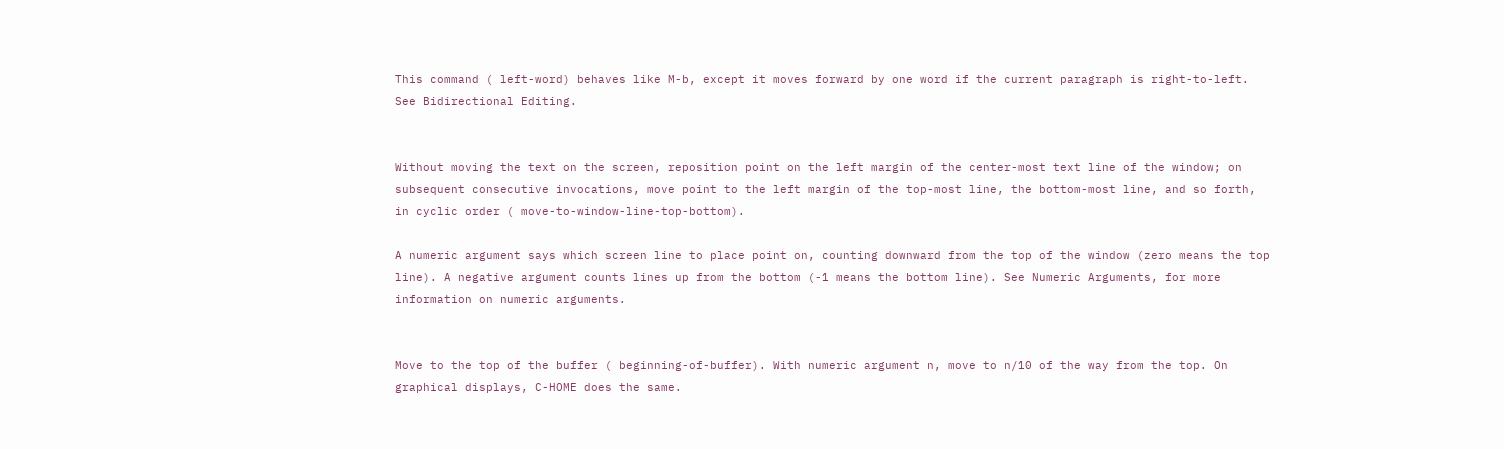This command ( left-word) behaves like M-b, except it moves forward by one word if the current paragraph is right-to-left. See Bidirectional Editing.


Without moving the text on the screen, reposition point on the left margin of the center-most text line of the window; on subsequent consecutive invocations, move point to the left margin of the top-most line, the bottom-most line, and so forth, in cyclic order ( move-to-window-line-top-bottom).

A numeric argument says which screen line to place point on, counting downward from the top of the window (zero means the top line). A negative argument counts lines up from the bottom (-1 means the bottom line). See Numeric Arguments, for more information on numeric arguments.


Move to the top of the buffer ( beginning-of-buffer). With numeric argument n, move to n/10 of the way from the top. On graphical displays, C-HOME does the same.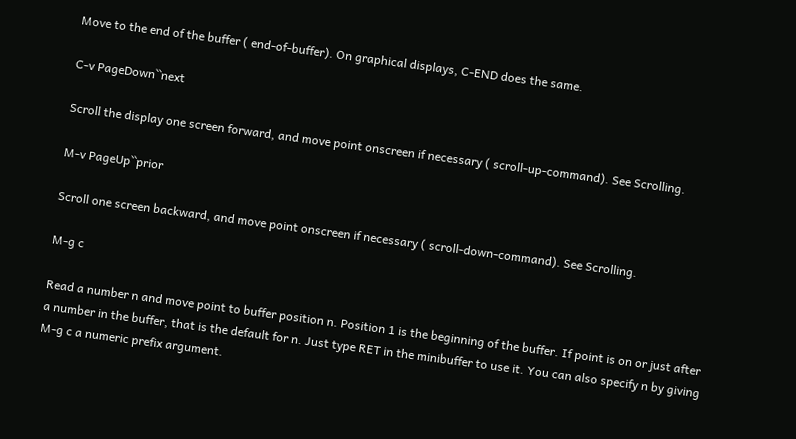Move to the end of the buffer ( end-of-buffer). On graphical displays, C-END does the same.

C-v PageDown``next

Scroll the display one screen forward, and move point onscreen if necessary ( scroll-up-command). See Scrolling.

M-v PageUp``prior

Scroll one screen backward, and move point onscreen if necessary ( scroll-down-command). See Scrolling.

M-g c

Read a number n and move point to buffer position n. Position 1 is the beginning of the buffer. If point is on or just after a number in the buffer, that is the default for n. Just type RET in the minibuffer to use it. You can also specify n by giving M-g c a numeric prefix argument.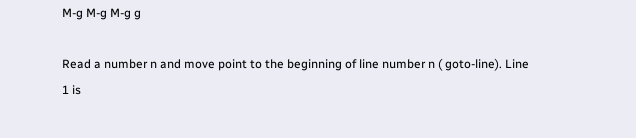M-g M-g M-g g

Read a number n and move point to the beginning of line number n ( goto-line). Line 1 is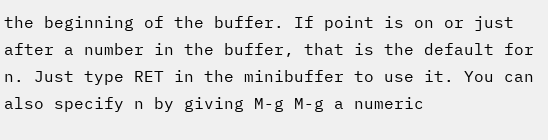the beginning of the buffer. If point is on or just after a number in the buffer, that is the default for n. Just type RET in the minibuffer to use it. You can also specify n by giving M-g M-g a numeric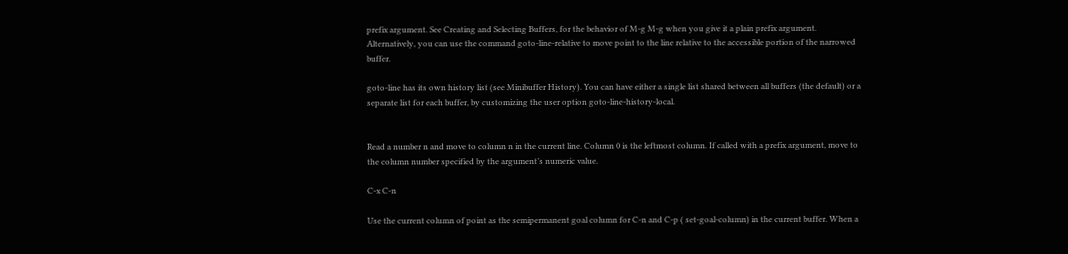prefix argument. See Creating and Selecting Buffers, for the behavior of M-g M-g when you give it a plain prefix argument. Alternatively, you can use the command goto-line-relative to move point to the line relative to the accessible portion of the narrowed buffer.

goto-line has its own history list (see Minibuffer History). You can have either a single list shared between all buffers (the default) or a separate list for each buffer, by customizing the user option goto-line-history-local.


Read a number n and move to column n in the current line. Column 0 is the leftmost column. If called with a prefix argument, move to the column number specified by the argument’s numeric value.

C-x C-n

Use the current column of point as the semipermanent goal column for C-n and C-p ( set-goal-column) in the current buffer. When a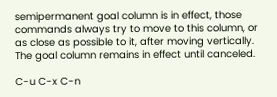semipermanent goal column is in effect, those commands always try to move to this column, or as close as possible to it, after moving vertically. The goal column remains in effect until canceled.

C-u C-x C-n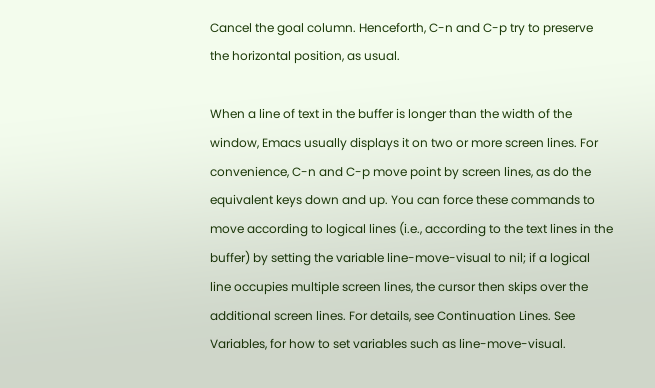Cancel the goal column. Henceforth, C-n and C-p try to preserve the horizontal position, as usual.

When a line of text in the buffer is longer than the width of the window, Emacs usually displays it on two or more screen lines. For convenience, C-n and C-p move point by screen lines, as do the equivalent keys down and up. You can force these commands to move according to logical lines (i.e., according to the text lines in the buffer) by setting the variable line-move-visual to nil; if a logical line occupies multiple screen lines, the cursor then skips over the additional screen lines. For details, see Continuation Lines. See Variables, for how to set variables such as line-move-visual.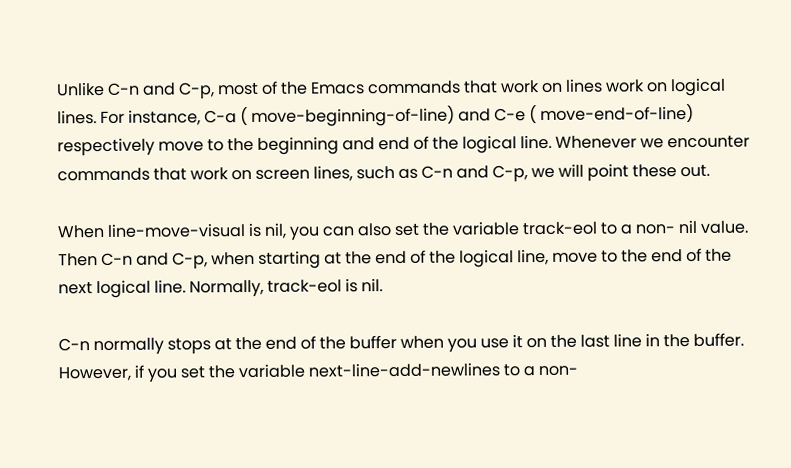Unlike C-n and C-p, most of the Emacs commands that work on lines work on logical lines. For instance, C-a ( move-beginning-of-line) and C-e ( move-end-of-line) respectively move to the beginning and end of the logical line. Whenever we encounter commands that work on screen lines, such as C-n and C-p, we will point these out.

When line-move-visual is nil, you can also set the variable track-eol to a non- nil value. Then C-n and C-p, when starting at the end of the logical line, move to the end of the next logical line. Normally, track-eol is nil.

C-n normally stops at the end of the buffer when you use it on the last line in the buffer. However, if you set the variable next-line-add-newlines to a non-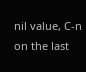nil value, C-n on the last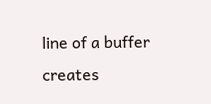line of a buffer creates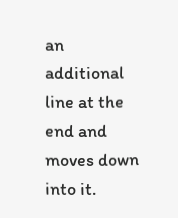an additional line at the end and moves down into it.